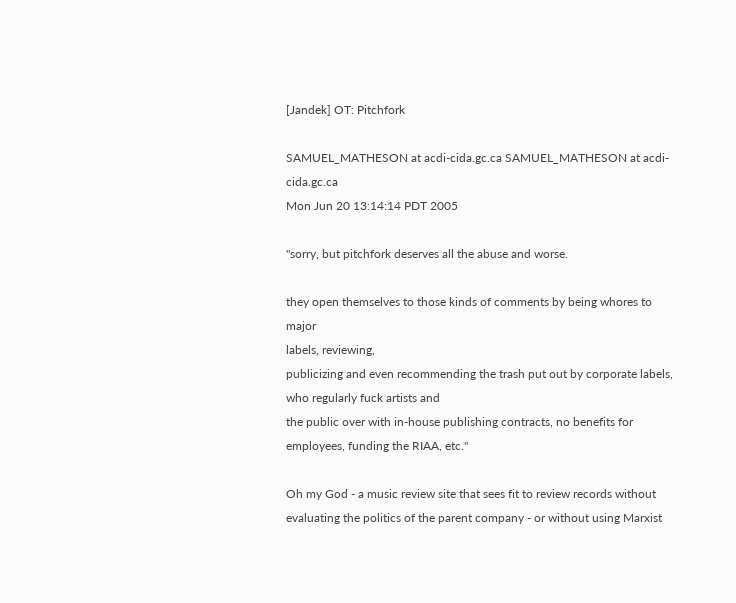[Jandek] OT: Pitchfork

SAMUEL_MATHESON at acdi-cida.gc.ca SAMUEL_MATHESON at acdi-cida.gc.ca
Mon Jun 20 13:14:14 PDT 2005

"sorry, but pitchfork deserves all the abuse and worse.

they open themselves to those kinds of comments by being whores to major
labels, reviewing,
publicizing and even recommending the trash put out by corporate labels,
who regularly fuck artists and
the public over with in-house publishing contracts, no benefits for
employees, funding the RIAA, etc."

Oh my God - a music review site that sees fit to review records without
evaluating the politics of the parent company - or without using Marxist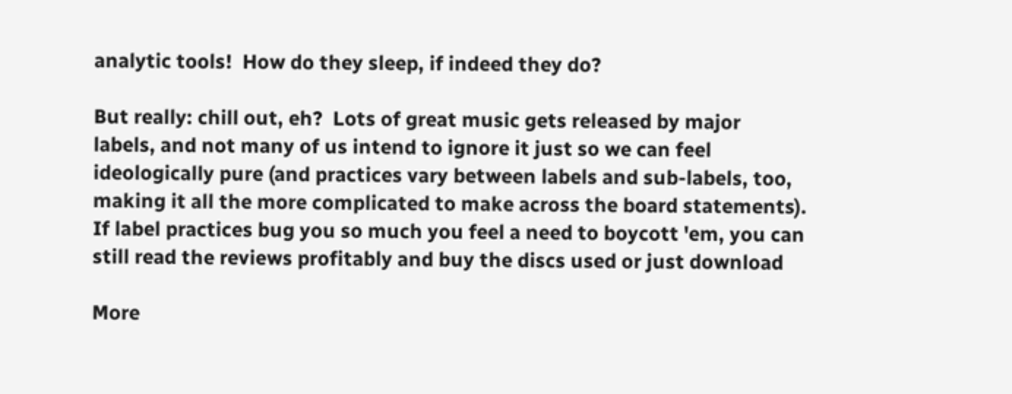analytic tools!  How do they sleep, if indeed they do?

But really: chill out, eh?  Lots of great music gets released by major
labels, and not many of us intend to ignore it just so we can feel
ideologically pure (and practices vary between labels and sub-labels, too,
making it all the more complicated to make across the board statements).
If label practices bug you so much you feel a need to boycott 'em, you can
still read the reviews profitably and buy the discs used or just download

More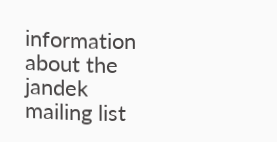information about the jandek mailing list